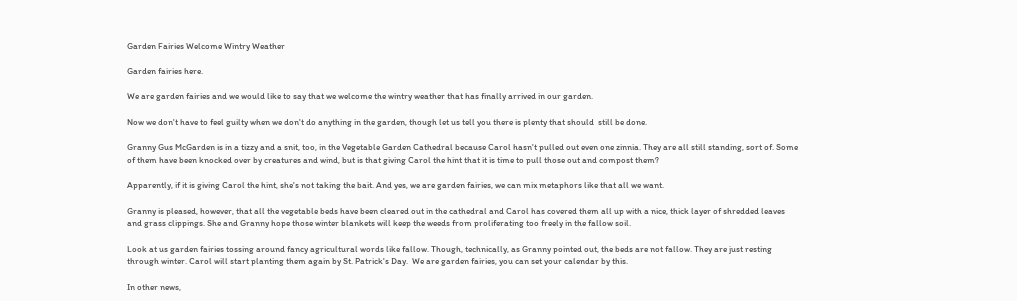Garden Fairies Welcome Wintry Weather

Garden fairies here.

We are garden fairies and we would like to say that we welcome the wintry weather that has finally arrived in our garden.

Now we don't have to feel guilty when we don't do anything in the garden, though let us tell you there is plenty that should  still be done.

Granny Gus McGarden is in a tizzy and a snit, too, in the Vegetable Garden Cathedral because Carol hasn't pulled out even one zinnia. They are all still standing, sort of. Some of them have been knocked over by creatures and wind, but is that giving Carol the hint that it is time to pull those out and compost them?

Apparently, if it is giving Carol the hint, she's not taking the bait. And yes, we are garden fairies, we can mix metaphors like that all we want.

Granny is pleased, however, that all the vegetable beds have been cleared out in the cathedral and Carol has covered them all up with a nice, thick layer of shredded leaves and grass clippings. She and Granny hope those winter blankets will keep the weeds from proliferating too freely in the fallow soil.

Look at us garden fairies tossing around fancy agricultural words like fallow. Though, technically, as Granny pointed out, the beds are not fallow. They are just resting through winter. Carol will start planting them again by St. Patrick's Day.  We are garden fairies, you can set your calendar by this.

In other news,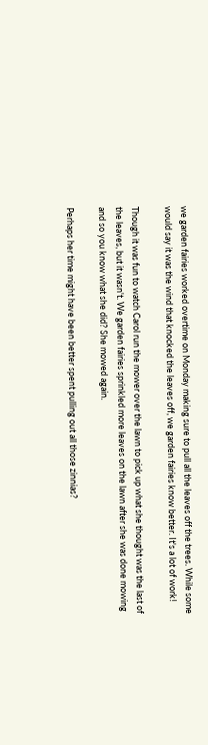we garden fairies worked overtime on Monday making sure to pull all the leaves off the trees. While some would say it was the wind that knocked the leaves off, we garden fairies know better. It's a lot of work!

Though it was fun to watch Carol run the mower over the lawn to pick up what she thought was the last of the leaves, but it wasn't. We garden fairies sprinkled more leaves on the lawn after she was done mowing and so you know what she did? She mowed again.

Perhaps her time might have been better spent pulling out all those zinnias?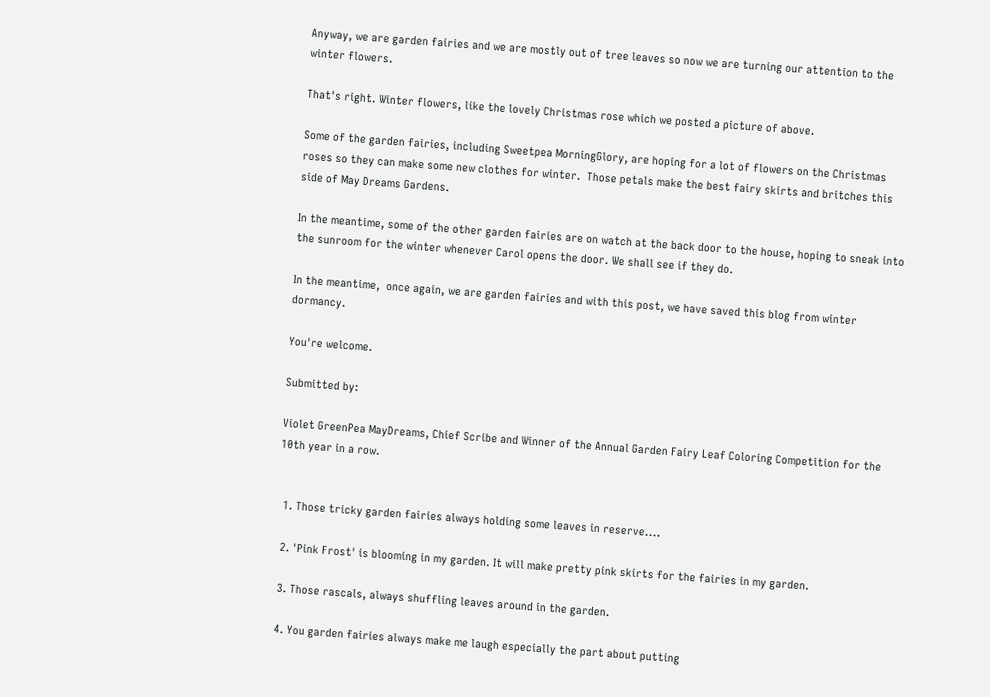Anyway, we are garden fairies and we are mostly out of tree leaves so now we are turning our attention to the winter flowers.

That's right. Winter flowers, like the lovely Christmas rose which we posted a picture of above.

Some of the garden fairies, including Sweetpea MorningGlory, are hoping for a lot of flowers on the Christmas roses so they can make some new clothes for winter.  Those petals make the best fairy skirts and britches this side of May Dreams Gardens.

In the meantime, some of the other garden fairies are on watch at the back door to the house, hoping to sneak into the sunroom for the winter whenever Carol opens the door. We shall see if they do.

In the meantime,  once again, we are garden fairies and with this post, we have saved this blog from winter dormancy.

You're welcome.

Submitted by:

Violet GreenPea MayDreams, Chief Scribe and Winner of the Annual Garden Fairy Leaf Coloring Competition for the 10th year in a row.


  1. Those tricky garden fairies always holding some leaves in reserve....

  2. 'Pink Frost' is blooming in my garden. It will make pretty pink skirts for the fairies in my garden.

  3. Those rascals, always shuffling leaves around in the garden.

  4. You garden fairies always make me laugh especially the part about putting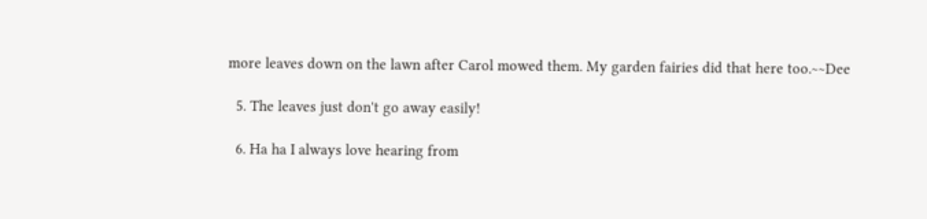more leaves down on the lawn after Carol mowed them. My garden fairies did that here too.~~Dee

  5. The leaves just don't go away easily!

  6. Ha ha I always love hearing from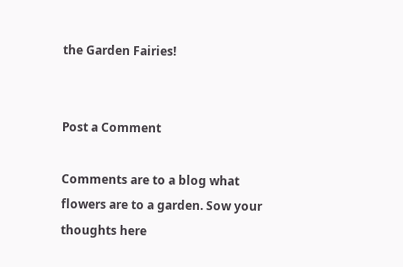the Garden Fairies!


Post a Comment

Comments are to a blog what flowers are to a garden. Sow your thoughts here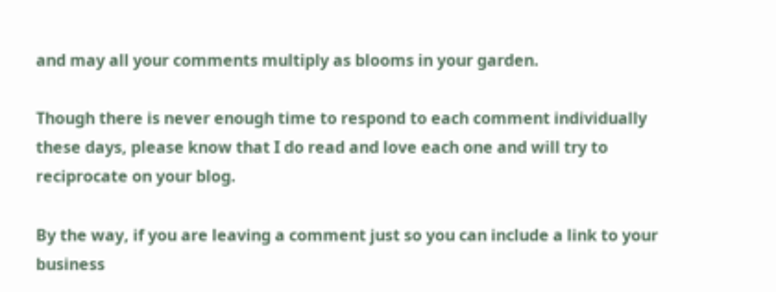and may all your comments multiply as blooms in your garden.

Though there is never enough time to respond to each comment individually these days, please know that I do read and love each one and will try to reciprocate on your blog.

By the way, if you are leaving a comment just so you can include a link to your business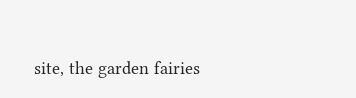site, the garden fairies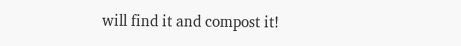will find it and compost it!